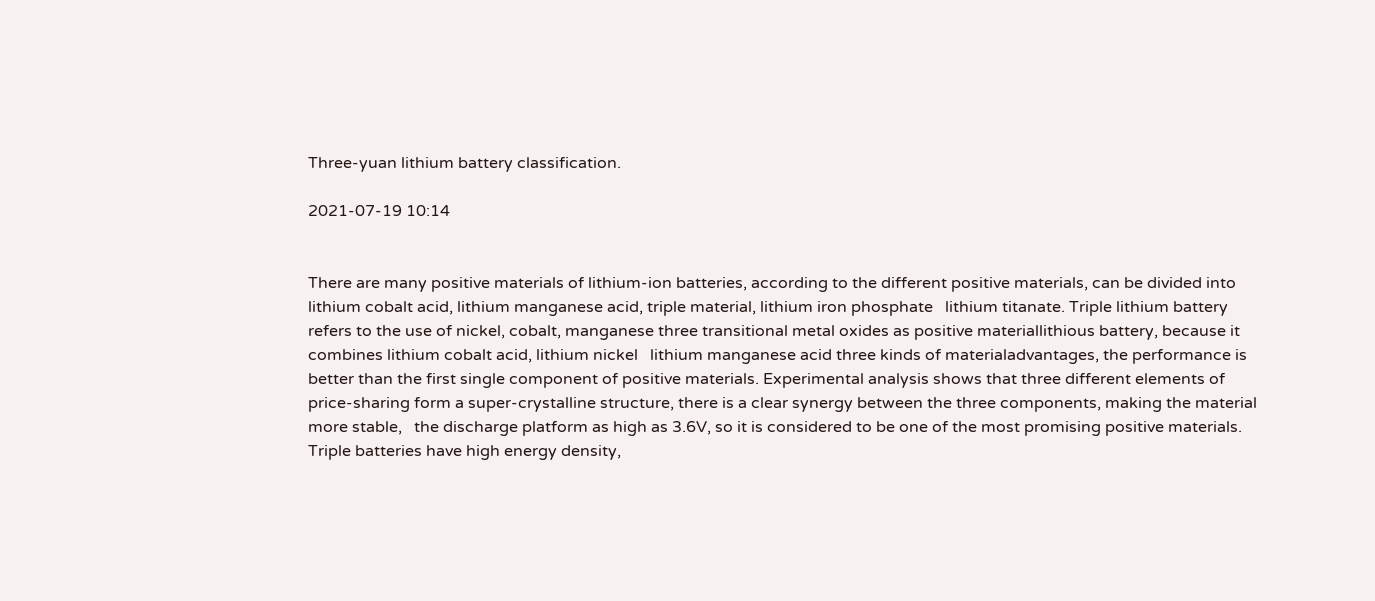Three-yuan lithium battery classification.

2021-07-19 10:14


There are many positive materials of lithium-ion batteries, according to the different positive materials, can be divided into lithium cobalt acid, lithium manganese acid, triple material, lithium iron phosphate   lithium titanate. Triple lithium battery refers to the use of nickel, cobalt, manganese three transitional metal oxides as positive materiallithious battery, because it combines lithium cobalt acid, lithium nickel   lithium manganese acid three kinds of materialadvantages, the performance is better than the first single component of positive materials. Experimental analysis shows that three different elements of price-sharing form a super-crystalline structure, there is a clear synergy between the three components, making the material more stable,   the discharge platform as high as 3.6V, so it is considered to be one of the most promising positive materials. Triple batteries have high energy density,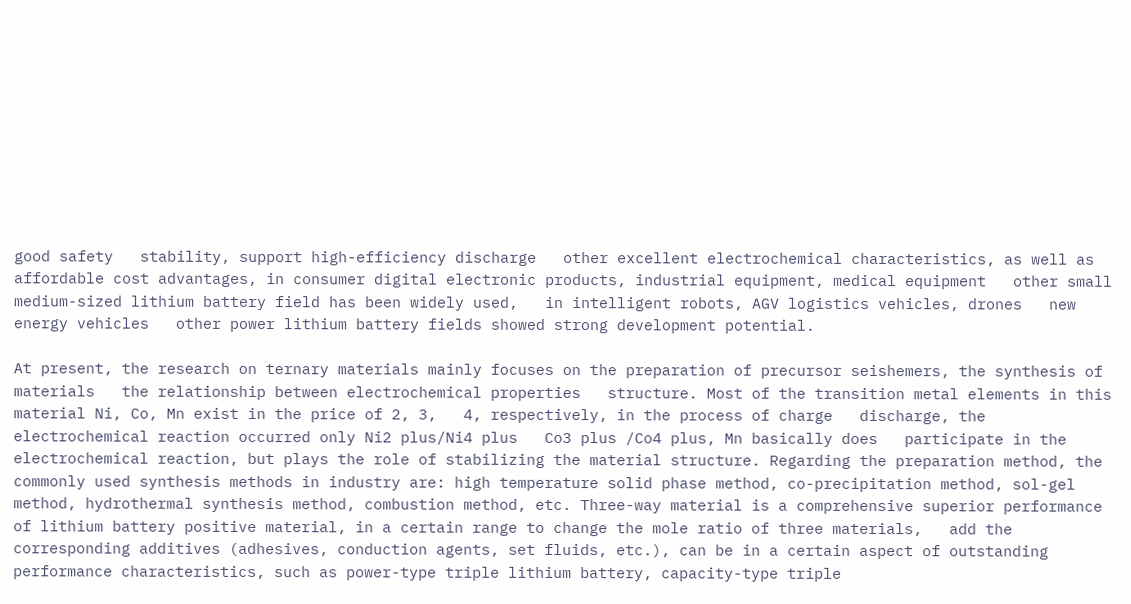good safety   stability, support high-efficiency discharge   other excellent electrochemical characteristics, as well as affordable cost advantages, in consumer digital electronic products, industrial equipment, medical equipment   other small   medium-sized lithium battery field has been widely used,   in intelligent robots, AGV logistics vehicles, drones   new energy vehicles   other power lithium battery fields showed strong development potential.

At present, the research on ternary materials mainly focuses on the preparation of precursor seishemers, the synthesis of materials   the relationship between electrochemical properties   structure. Most of the transition metal elements in this material Ni, Co, Mn exist in the price of 2, 3,   4, respectively, in the process of charge   discharge, the electrochemical reaction occurred only Ni2 plus/Ni4 plus   Co3 plus /Co4 plus, Mn basically does   participate in the electrochemical reaction, but plays the role of stabilizing the material structure. Regarding the preparation method, the commonly used synthesis methods in industry are: high temperature solid phase method, co-precipitation method, sol-gel method, hydrothermal synthesis method, combustion method, etc. Three-way material is a comprehensive superior performance of lithium battery positive material, in a certain range to change the mole ratio of three materials,   add the corresponding additives (adhesives, conduction agents, set fluids, etc.), can be in a certain aspect of outstanding performance characteristics, such as power-type triple lithium battery, capacity-type triple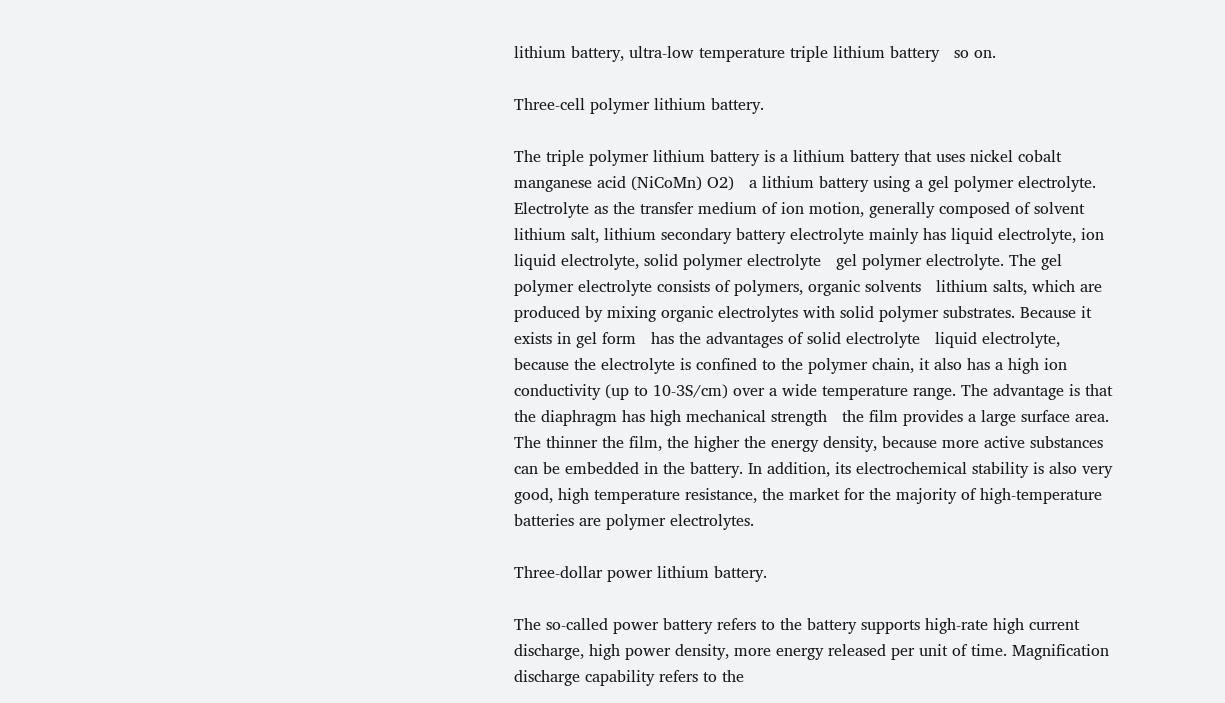lithium battery, ultra-low temperature triple lithium battery   so on.

Three-cell polymer lithium battery.

The triple polymer lithium battery is a lithium battery that uses nickel cobalt manganese acid (NiCoMn) O2)   a lithium battery using a gel polymer electrolyte. Electrolyte as the transfer medium of ion motion, generally composed of solvent   lithium salt, lithium secondary battery electrolyte mainly has liquid electrolyte, ion liquid electrolyte, solid polymer electrolyte   gel polymer electrolyte. The gel polymer electrolyte consists of polymers, organic solvents   lithium salts, which are produced by mixing organic electrolytes with solid polymer substrates. Because it exists in gel form   has the advantages of solid electrolyte   liquid electrolyte, because the electrolyte is confined to the polymer chain, it also has a high ion conductivity (up to 10-3S/cm) over a wide temperature range. The advantage is that the diaphragm has high mechanical strength   the film provides a large surface area. The thinner the film, the higher the energy density, because more active substances can be embedded in the battery. In addition, its electrochemical stability is also very good, high temperature resistance, the market for the majority of high-temperature batteries are polymer electrolytes.

Three-dollar power lithium battery.

The so-called power battery refers to the battery supports high-rate high current discharge, high power density, more energy released per unit of time. Magnification discharge capability refers to the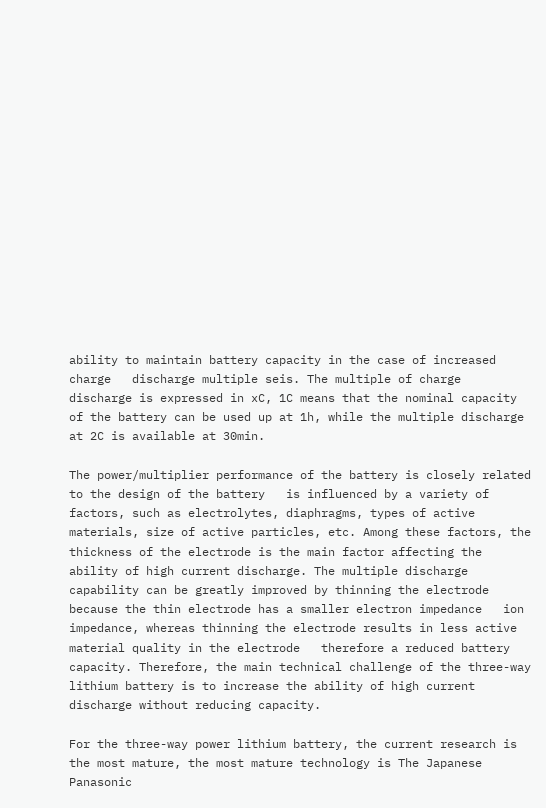ability to maintain battery capacity in the case of increased charge   discharge multiple seis. The multiple of charge   discharge is expressed in xC, 1C means that the nominal capacity of the battery can be used up at 1h, while the multiple discharge at 2C is available at 30min.

The power/multiplier performance of the battery is closely related to the design of the battery   is influenced by a variety of factors, such as electrolytes, diaphragms, types of active materials, size of active particles, etc. Among these factors, the thickness of the electrode is the main factor affecting the ability of high current discharge. The multiple discharge capability can be greatly improved by thinning the electrode because the thin electrode has a smaller electron impedance   ion impedance, whereas thinning the electrode results in less active material quality in the electrode   therefore a reduced battery capacity. Therefore, the main technical challenge of the three-way lithium battery is to increase the ability of high current discharge without reducing capacity.

For the three-way power lithium battery, the current research is the most mature, the most mature technology is The Japanese Panasonic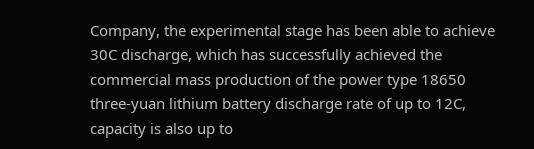Company, the experimental stage has been able to achieve 30C discharge, which has successfully achieved the commercial mass production of the power type 18650 three-yuan lithium battery discharge rate of up to 12C, capacity is also up to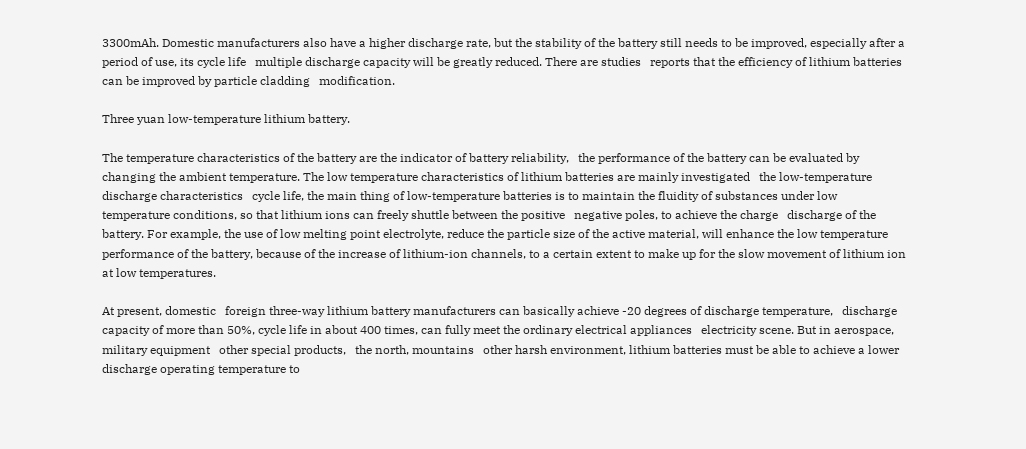3300mAh. Domestic manufacturers also have a higher discharge rate, but the stability of the battery still needs to be improved, especially after a period of use, its cycle life   multiple discharge capacity will be greatly reduced. There are studies   reports that the efficiency of lithium batteries can be improved by particle cladding   modification.

Three yuan low-temperature lithium battery.

The temperature characteristics of the battery are the indicator of battery reliability,   the performance of the battery can be evaluated by changing the ambient temperature. The low temperature characteristics of lithium batteries are mainly investigated   the low-temperature discharge characteristics   cycle life, the main thing of low-temperature batteries is to maintain the fluidity of substances under low temperature conditions, so that lithium ions can freely shuttle between the positive   negative poles, to achieve the charge   discharge of the battery. For example, the use of low melting point electrolyte, reduce the particle size of the active material, will enhance the low temperature performance of the battery, because of the increase of lithium-ion channels, to a certain extent to make up for the slow movement of lithium ion at low temperatures.

At present, domestic   foreign three-way lithium battery manufacturers can basically achieve -20 degrees of discharge temperature,   discharge capacity of more than 50%, cycle life in about 400 times, can fully meet the ordinary electrical appliances   electricity scene. But in aerospace, military equipment   other special products,   the north, mountains   other harsh environment, lithium batteries must be able to achieve a lower discharge operating temperature to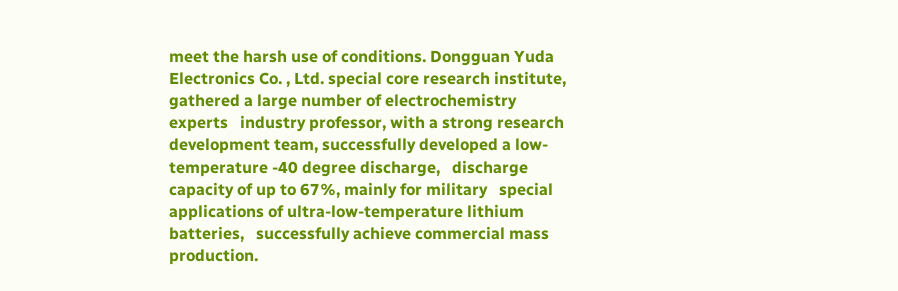meet the harsh use of conditions. Dongguan Yuda Electronics Co. , Ltd. special core research institute, gathered a large number of electrochemistry experts   industry professor, with a strong research   development team, successfully developed a low-temperature -40 degree discharge,   discharge capacity of up to 67%, mainly for military   special applications of ultra-low-temperature lithium batteries,   successfully achieve commercial mass production.